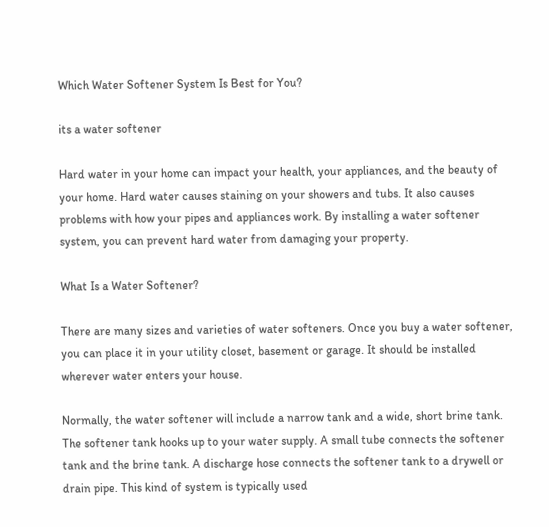Which Water Softener System Is Best for You?

its a water softener

Hard water in your home can impact your health, your appliances, and the beauty of your home. Hard water causes staining on your showers and tubs. It also causes problems with how your pipes and appliances work. By installing a water softener system, you can prevent hard water from damaging your property.

What Is a Water Softener?

There are many sizes and varieties of water softeners. Once you buy a water softener, you can place it in your utility closet, basement or garage. It should be installed wherever water enters your house.

Normally, the water softener will include a narrow tank and a wide, short brine tank. The softener tank hooks up to your water supply. A small tube connects the softener tank and the brine tank. A discharge hose connects the softener tank to a drywell or drain pipe. This kind of system is typically used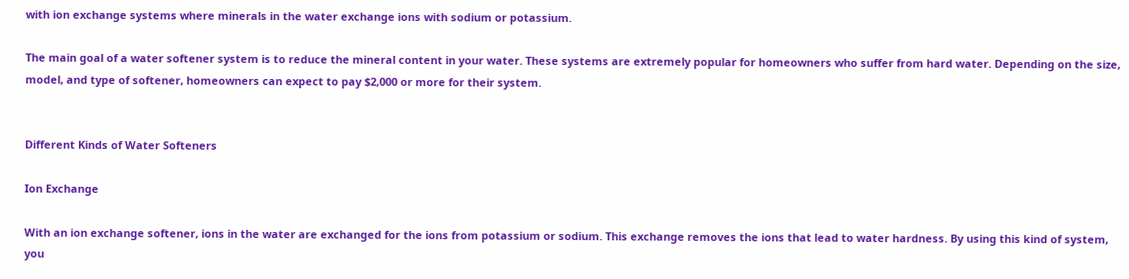with ion exchange systems where minerals in the water exchange ions with sodium or potassium.

The main goal of a water softener system is to reduce the mineral content in your water. These systems are extremely popular for homeowners who suffer from hard water. Depending on the size, model, and type of softener, homeowners can expect to pay $2,000 or more for their system.


Different Kinds of Water Softeners

Ion Exchange

With an ion exchange softener, ions in the water are exchanged for the ions from potassium or sodium. This exchange removes the ions that lead to water hardness. By using this kind of system, you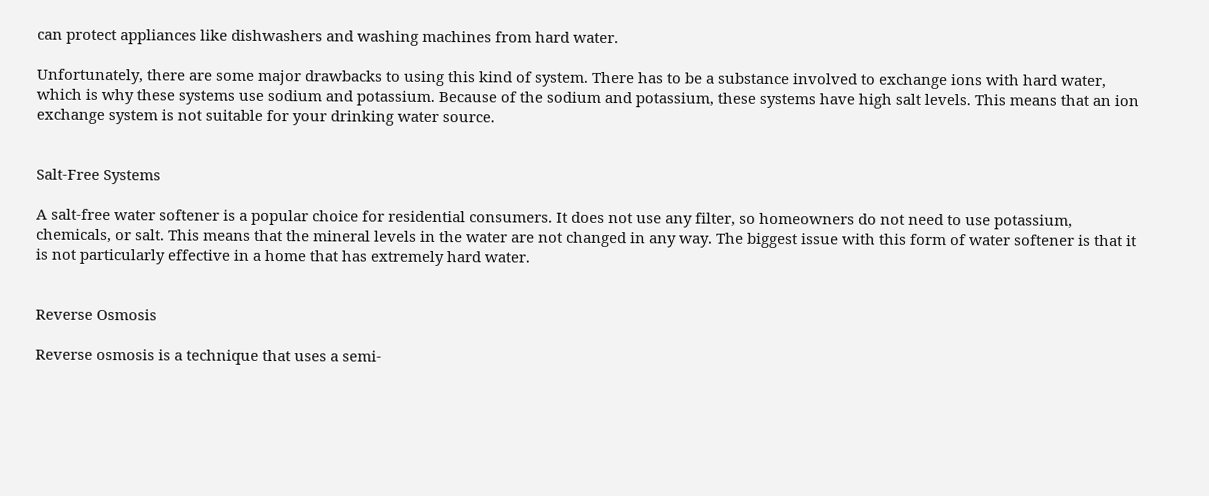can protect appliances like dishwashers and washing machines from hard water.

Unfortunately, there are some major drawbacks to using this kind of system. There has to be a substance involved to exchange ions with hard water, which is why these systems use sodium and potassium. Because of the sodium and potassium, these systems have high salt levels. This means that an ion exchange system is not suitable for your drinking water source.


Salt-Free Systems

A salt-free water softener is a popular choice for residential consumers. It does not use any filter, so homeowners do not need to use potassium, chemicals, or salt. This means that the mineral levels in the water are not changed in any way. The biggest issue with this form of water softener is that it is not particularly effective in a home that has extremely hard water.


Reverse Osmosis

Reverse osmosis is a technique that uses a semi-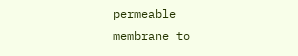permeable membrane to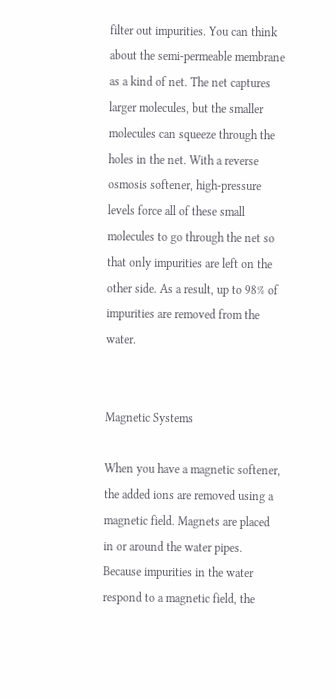filter out impurities. You can think about the semi-permeable membrane as a kind of net. The net captures larger molecules, but the smaller molecules can squeeze through the holes in the net. With a reverse osmosis softener, high-pressure levels force all of these small molecules to go through the net so that only impurities are left on the other side. As a result, up to 98% of impurities are removed from the water.


Magnetic Systems

When you have a magnetic softener, the added ions are removed using a magnetic field. Magnets are placed in or around the water pipes. Because impurities in the water respond to a magnetic field, the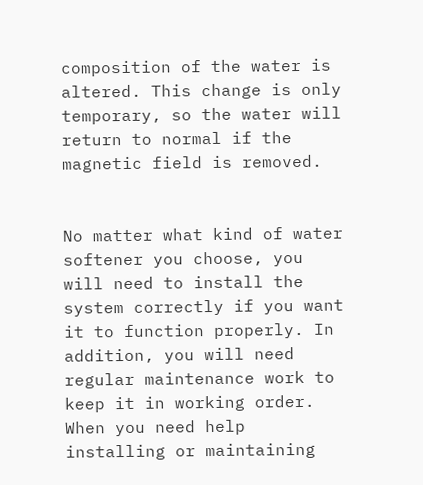composition of the water is altered. This change is only temporary, so the water will return to normal if the magnetic field is removed.


No matter what kind of water softener you choose, you will need to install the system correctly if you want it to function properly. In addition, you will need regular maintenance work to keep it in working order. When you need help installing or maintaining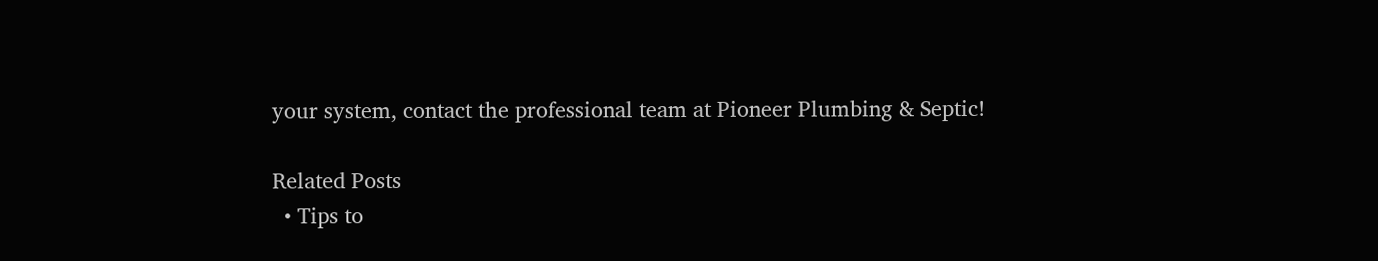your system, contact the professional team at Pioneer Plumbing & Septic!

Related Posts
  • Tips to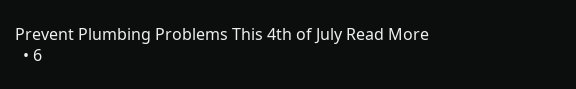Prevent Plumbing Problems This 4th of July Read More
  • 6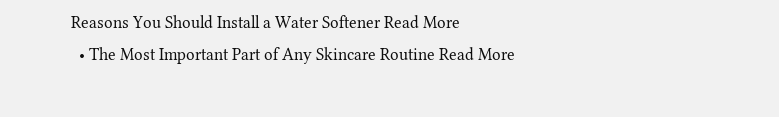Reasons You Should Install a Water Softener Read More
  • The Most Important Part of Any Skincare Routine Read More